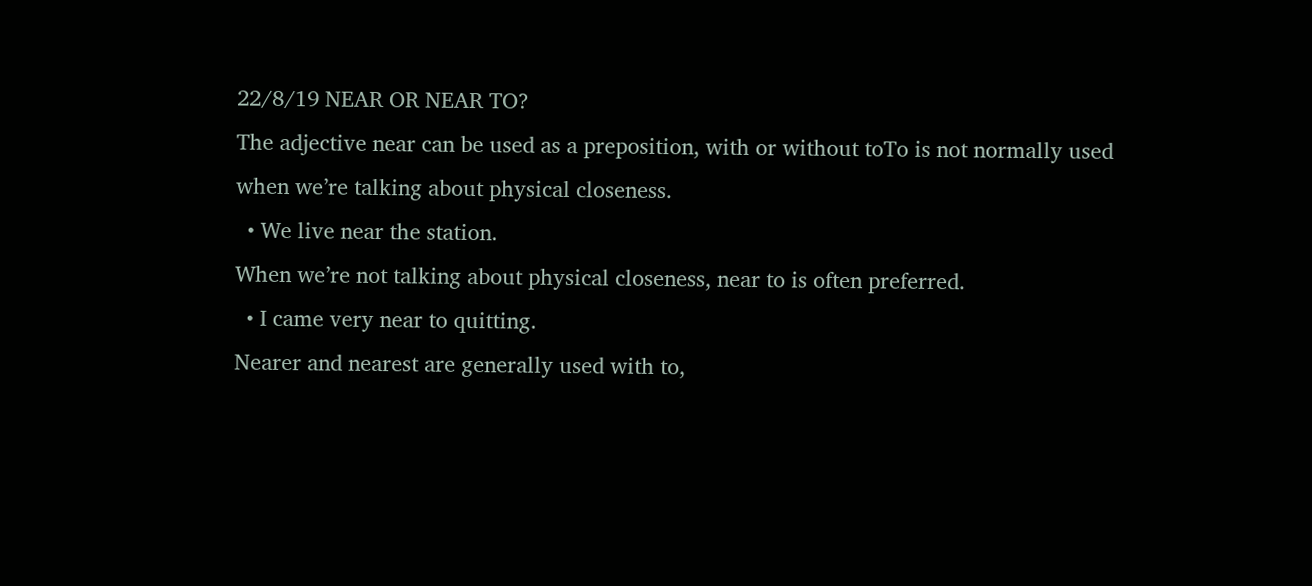22/8/19 NEAR OR NEAR TO?
The adjective near can be used as a preposition, with or without toTo is not normally used when we’re talking about physical closeness.
  • We live near the station.
When we’re not talking about physical closeness, near to is often preferred.
  • I came very near to quitting.
Nearer and nearest are generally used with to,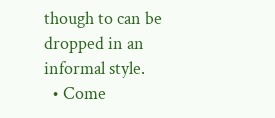though to can be dropped in an informal style.
  • Come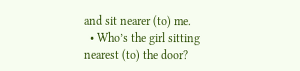and sit nearer (to) me.
  • Who’s the girl sitting nearest (to) the door?